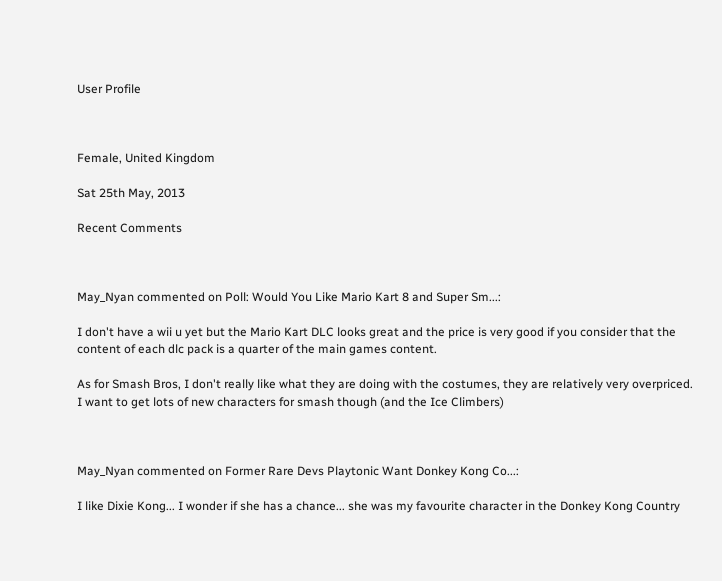User Profile



Female, United Kingdom

Sat 25th May, 2013

Recent Comments



May_Nyan commented on Poll: Would You Like Mario Kart 8 and Super Sm...:

I don't have a wii u yet but the Mario Kart DLC looks great and the price is very good if you consider that the content of each dlc pack is a quarter of the main games content.

As for Smash Bros, I don't really like what they are doing with the costumes, they are relatively very overpriced.
I want to get lots of new characters for smash though (and the Ice Climbers)



May_Nyan commented on Former Rare Devs Playtonic Want Donkey Kong Co...:

I like Dixie Kong... I wonder if she has a chance... she was my favourite character in the Donkey Kong Country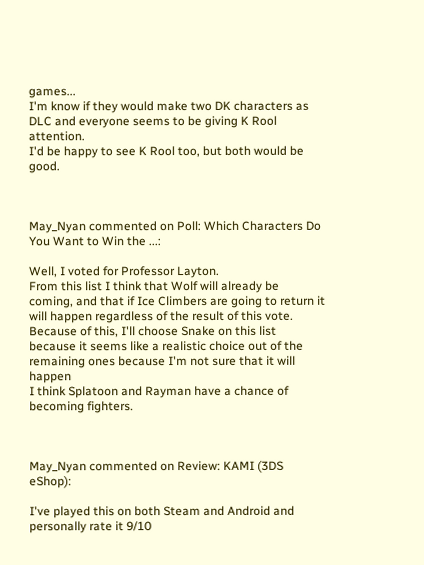games...
I'm know if they would make two DK characters as DLC and everyone seems to be giving K Rool attention.
I'd be happy to see K Rool too, but both would be good.



May_Nyan commented on Poll: Which Characters Do You Want to Win the ...:

Well, I voted for Professor Layton.
From this list I think that Wolf will already be coming, and that if Ice Climbers are going to return it will happen regardless of the result of this vote.
Because of this, I'll choose Snake on this list because it seems like a realistic choice out of the remaining ones because I'm not sure that it will happen
I think Splatoon and Rayman have a chance of becoming fighters.



May_Nyan commented on Review: KAMI (3DS eShop):

I've played this on both Steam and Android and personally rate it 9/10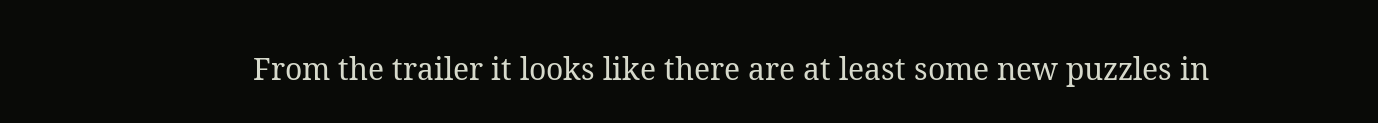From the trailer it looks like there are at least some new puzzles in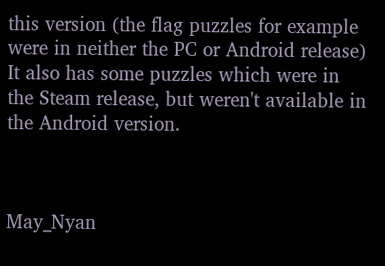this version (the flag puzzles for example were in neither the PC or Android release)
It also has some puzzles which were in the Steam release, but weren't available in the Android version.



May_Nyan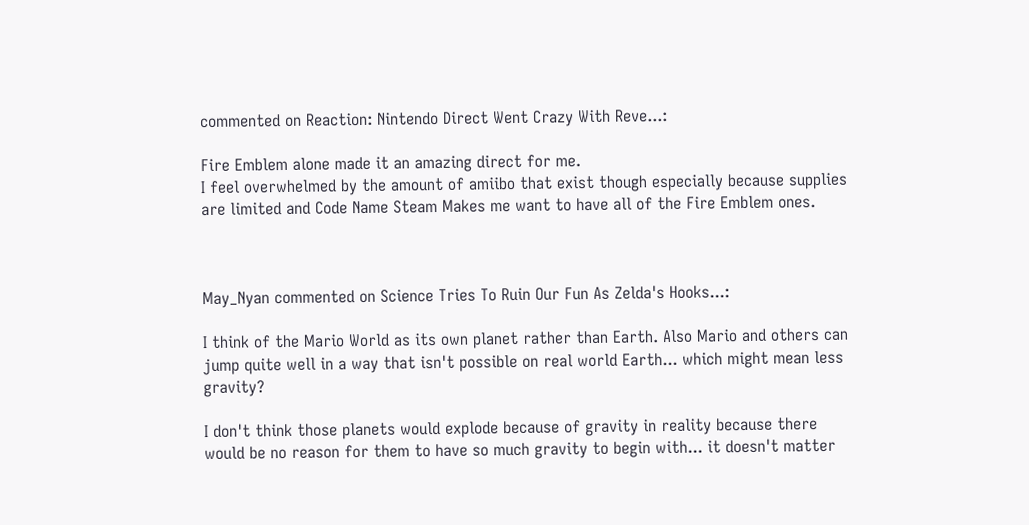commented on Reaction: Nintendo Direct Went Crazy With Reve...:

Fire Emblem alone made it an amazing direct for me.
I feel overwhelmed by the amount of amiibo that exist though especially because supplies are limited and Code Name Steam Makes me want to have all of the Fire Emblem ones.



May_Nyan commented on Science Tries To Ruin Our Fun As Zelda's Hooks...:

I think of the Mario World as its own planet rather than Earth. Also Mario and others can jump quite well in a way that isn't possible on real world Earth... which might mean less gravity?

I don't think those planets would explode because of gravity in reality because there would be no reason for them to have so much gravity to begin with... it doesn't matter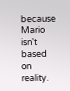because Mario isn't based on reality.